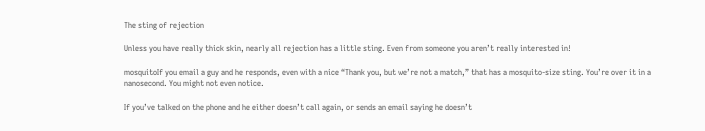The sting of rejection

Unless you have really thick skin, nearly all rejection has a little sting. Even from someone you aren’t really interested in!

mosquitoIf you email a guy and he responds, even with a nice “Thank you, but we’re not a match,” that has a mosquito-size sting. You’re over it in a nanosecond. You might not even notice.

If you’ve talked on the phone and he either doesn’t call again, or sends an email saying he doesn’t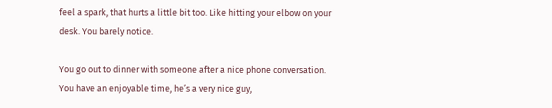feel a spark, that hurts a little bit too. Like hitting your elbow on your desk. You barely notice.

You go out to dinner with someone after a nice phone conversation. You have an enjoyable time, he’s a very nice guy,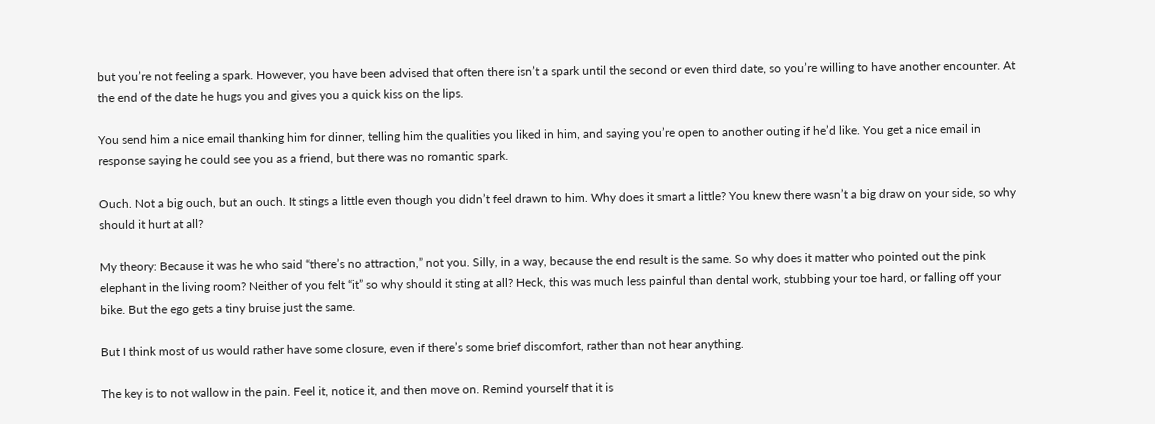but you’re not feeling a spark. However, you have been advised that often there isn’t a spark until the second or even third date, so you’re willing to have another encounter. At the end of the date he hugs you and gives you a quick kiss on the lips.

You send him a nice email thanking him for dinner, telling him the qualities you liked in him, and saying you’re open to another outing if he’d like. You get a nice email in response saying he could see you as a friend, but there was no romantic spark.

Ouch. Not a big ouch, but an ouch. It stings a little even though you didn’t feel drawn to him. Why does it smart a little? You knew there wasn’t a big draw on your side, so why should it hurt at all?

My theory: Because it was he who said “there’s no attraction,” not you. Silly, in a way, because the end result is the same. So why does it matter who pointed out the pink elephant in the living room? Neither of you felt “it” so why should it sting at all? Heck, this was much less painful than dental work, stubbing your toe hard, or falling off your bike. But the ego gets a tiny bruise just the same.

But I think most of us would rather have some closure, even if there’s some brief discomfort, rather than not hear anything.

The key is to not wallow in the pain. Feel it, notice it, and then move on. Remind yourself that it is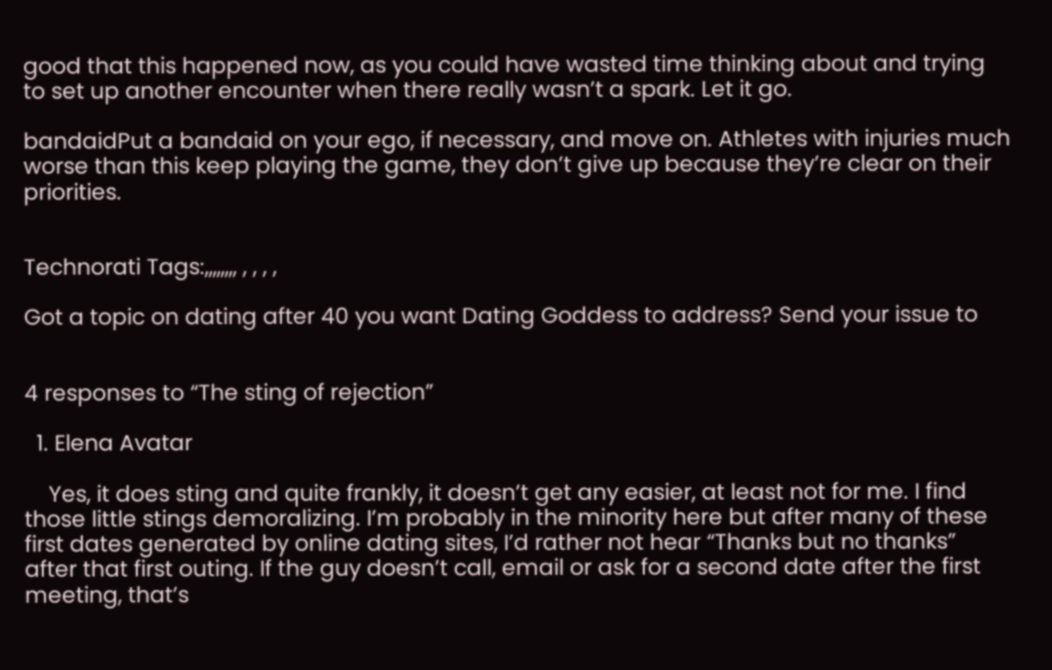good that this happened now, as you could have wasted time thinking about and trying to set up another encounter when there really wasn’t a spark. Let it go.

bandaidPut a bandaid on your ego, if necessary, and move on. Athletes with injuries much worse than this keep playing the game, they don’t give up because they’re clear on their priorities.


Technorati Tags:,,,,,,,, , , , ,

Got a topic on dating after 40 you want Dating Goddess to address? Send your issue to


4 responses to “The sting of rejection”

  1. Elena Avatar

    Yes, it does sting and quite frankly, it doesn’t get any easier, at least not for me. I find those little stings demoralizing. I’m probably in the minority here but after many of these first dates generated by online dating sites, I’d rather not hear “Thanks but no thanks” after that first outing. If the guy doesn’t call, email or ask for a second date after the first meeting, that’s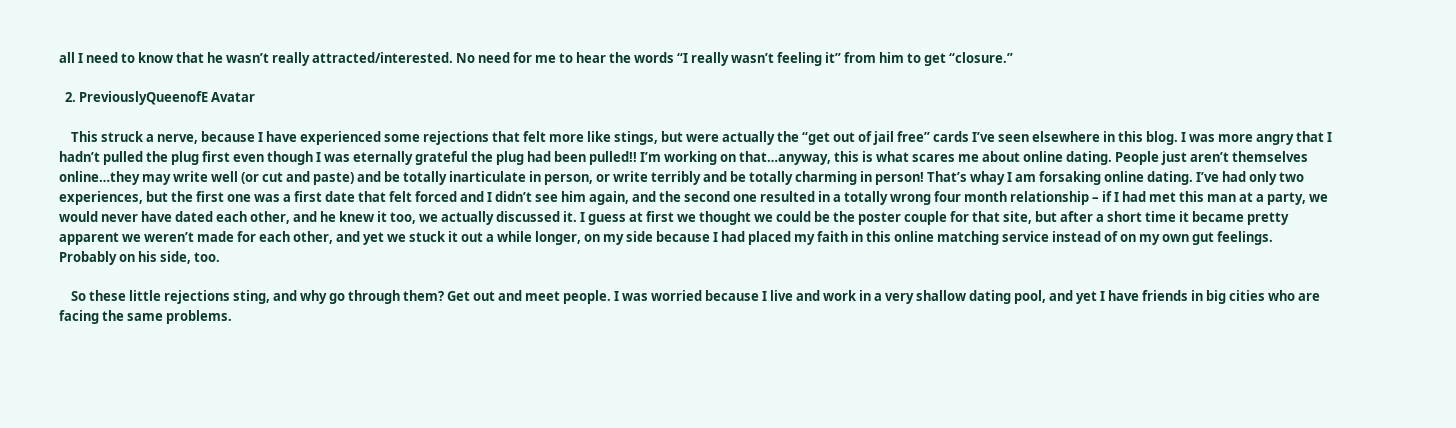all I need to know that he wasn’t really attracted/interested. No need for me to hear the words “I really wasn’t feeling it” from him to get “closure.”

  2. PreviouslyQueenofE Avatar

    This struck a nerve, because I have experienced some rejections that felt more like stings, but were actually the “get out of jail free” cards I’ve seen elsewhere in this blog. I was more angry that I hadn’t pulled the plug first even though I was eternally grateful the plug had been pulled!! I’m working on that…anyway, this is what scares me about online dating. People just aren’t themselves online…they may write well (or cut and paste) and be totally inarticulate in person, or write terribly and be totally charming in person! That’s whay I am forsaking online dating. I’ve had only two experiences, but the first one was a first date that felt forced and I didn’t see him again, and the second one resulted in a totally wrong four month relationship – if I had met this man at a party, we would never have dated each other, and he knew it too, we actually discussed it. I guess at first we thought we could be the poster couple for that site, but after a short time it became pretty apparent we weren’t made for each other, and yet we stuck it out a while longer, on my side because I had placed my faith in this online matching service instead of on my own gut feelings. Probably on his side, too.

    So these little rejections sting, and why go through them? Get out and meet people. I was worried because I live and work in a very shallow dating pool, and yet I have friends in big cities who are facing the same problems.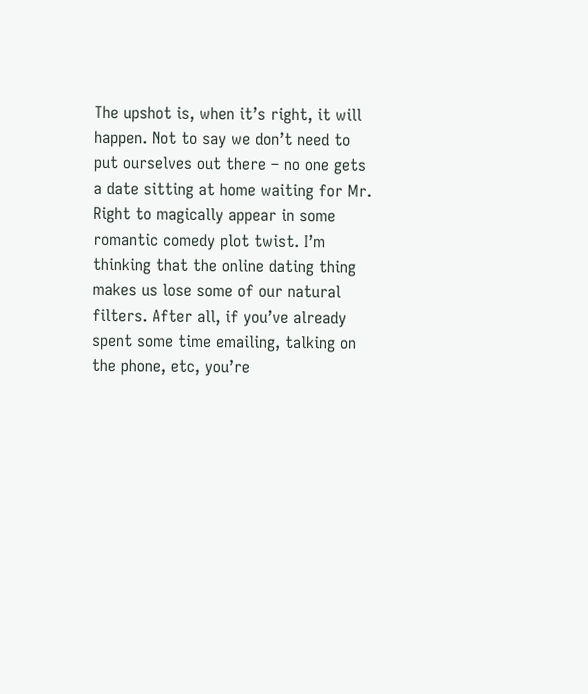The upshot is, when it’s right, it will happen. Not to say we don’t need to put ourselves out there – no one gets a date sitting at home waiting for Mr. Right to magically appear in some romantic comedy plot twist. I’m thinking that the online dating thing makes us lose some of our natural filters. After all, if you’ve already spent some time emailing, talking on the phone, etc, you’re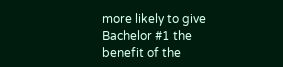more likely to give Bachelor #1 the benefit of the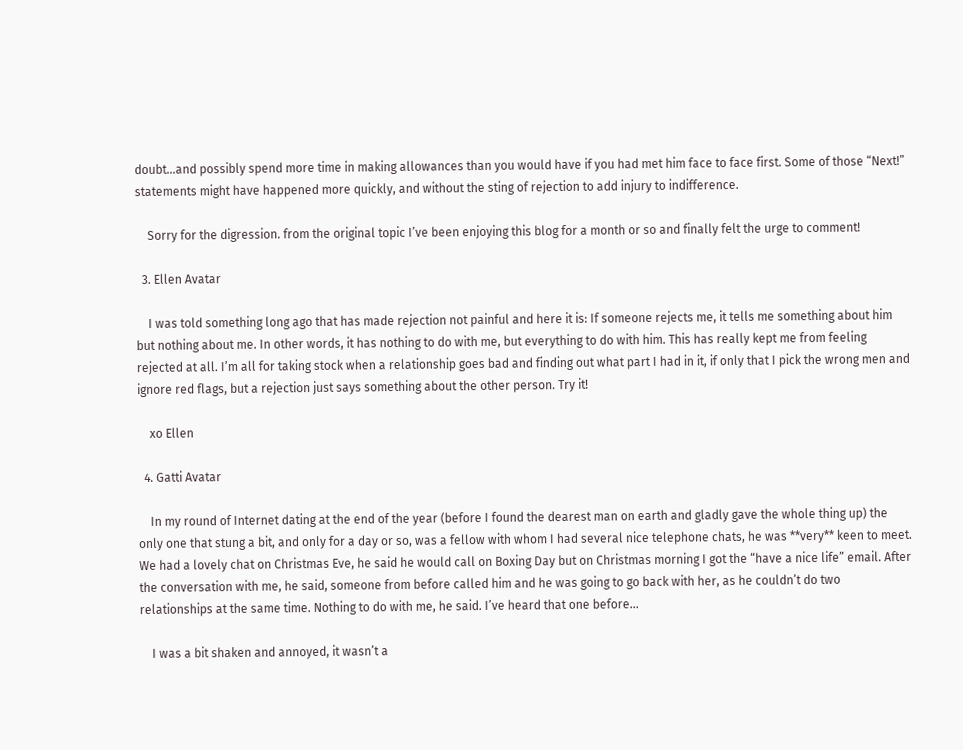doubt…and possibly spend more time in making allowances than you would have if you had met him face to face first. Some of those “Next!” statements might have happened more quickly, and without the sting of rejection to add injury to indifference.

    Sorry for the digression. from the original topic I’ve been enjoying this blog for a month or so and finally felt the urge to comment!

  3. Ellen Avatar

    I was told something long ago that has made rejection not painful and here it is: If someone rejects me, it tells me something about him but nothing about me. In other words, it has nothing to do with me, but everything to do with him. This has really kept me from feeling rejected at all. I’m all for taking stock when a relationship goes bad and finding out what part I had in it, if only that I pick the wrong men and ignore red flags, but a rejection just says something about the other person. Try it!

    xo Ellen

  4. Gatti Avatar

    In my round of Internet dating at the end of the year (before I found the dearest man on earth and gladly gave the whole thing up) the only one that stung a bit, and only for a day or so, was a fellow with whom I had several nice telephone chats, he was **very** keen to meet. We had a lovely chat on Christmas Eve, he said he would call on Boxing Day but on Christmas morning I got the “have a nice life” email. After the conversation with me, he said, someone from before called him and he was going to go back with her, as he couldn’t do two relationships at the same time. Nothing to do with me, he said. I’ve heard that one before…

    I was a bit shaken and annoyed, it wasn’t a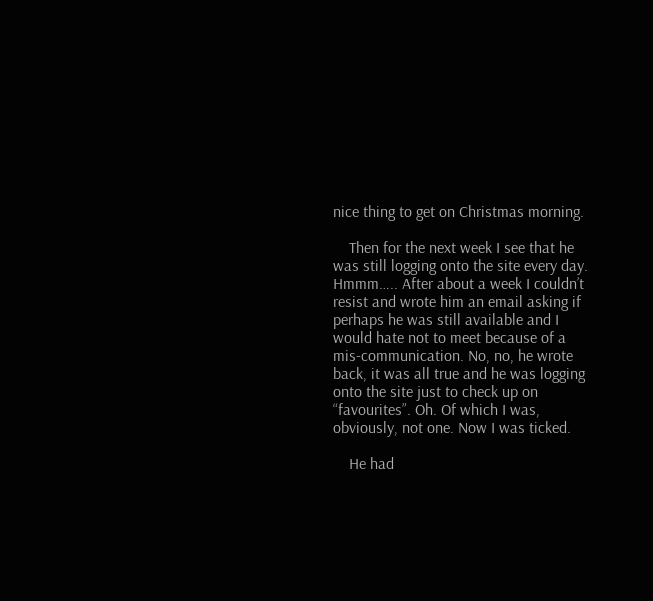nice thing to get on Christmas morning.

    Then for the next week I see that he was still logging onto the site every day. Hmmm….. After about a week I couldn’t resist and wrote him an email asking if perhaps he was still available and I would hate not to meet because of a mis-communication. No, no, he wrote back, it was all true and he was logging onto the site just to check up on “favourites”. Oh. Of which I was, obviously, not one. Now I was ticked.

    He had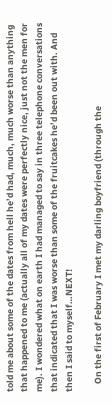told me about some of the dates from hell he’d had, much, much worse than anything that happened to me (actually all of my dates were perfectly nice, just not the men for me). I wondered what on earth I had managed to say in three telephone conversations that indicated that I was worse than some of the fruitcakes he’d been out with. And then I said to myself…NEXT!

    On the first of February I met my darling boyfriend (through the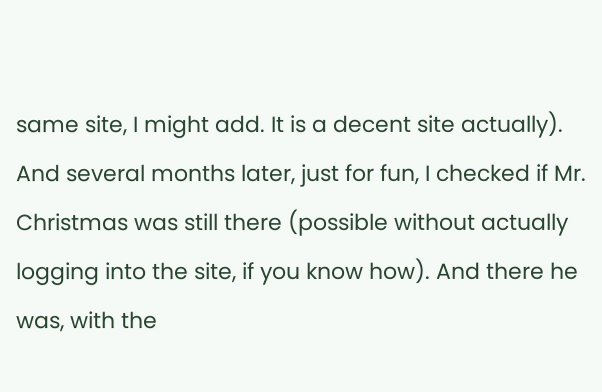same site, I might add. It is a decent site actually). And several months later, just for fun, I checked if Mr. Christmas was still there (possible without actually logging into the site, if you know how). And there he was, with the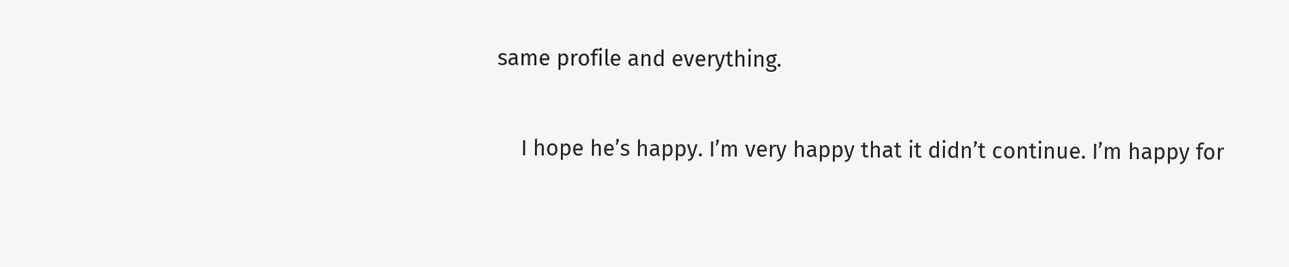same profile and everything.

    I hope he’s happy. I’m very happy that it didn’t continue. I’m happy for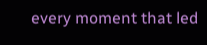every moment that led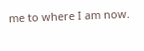me to where I am now.